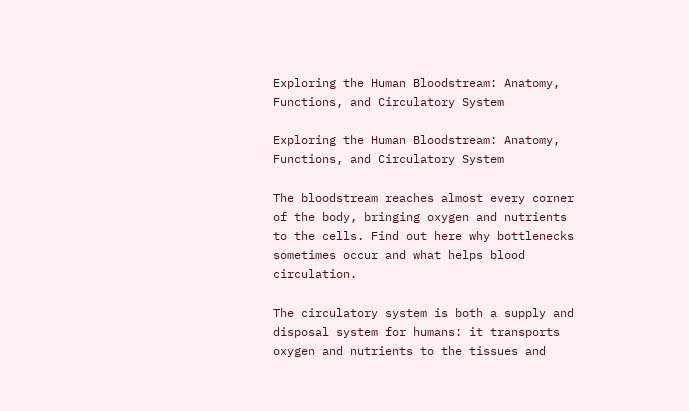Exploring the Human Bloodstream: Anatomy, Functions, and Circulatory System

Exploring the Human Bloodstream: Anatomy, Functions, and Circulatory System

The bloodstream reaches almost every corner of the body, bringing oxygen and nutrients to the cells. Find out here why bottlenecks sometimes occur and what helps blood circulation.

The circulatory system is both a supply and disposal system for humans: it transports oxygen and nutrients to the tissues and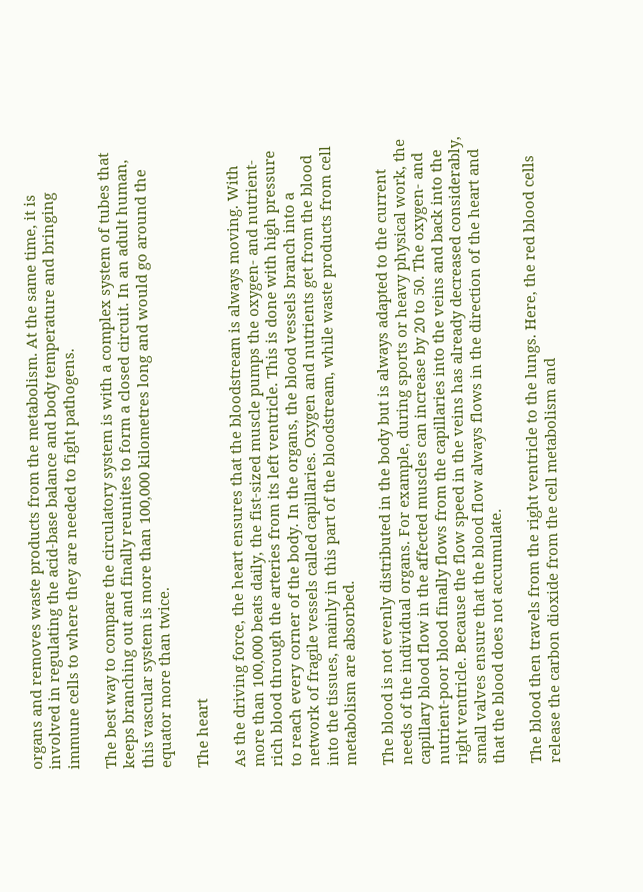organs and removes waste products from the metabolism. At the same time, it is involved in regulating the acid-base balance and body temperature and bringing immune cells to where they are needed to fight pathogens.

The best way to compare the circulatory system is with a complex system of tubes that keeps branching out and finally reunites to form a closed circuit. In an adult human, this vascular system is more than 100,000 kilometres long and would go around the equator more than twice.

The heart

As the driving force, the heart ensures that the bloodstream is always moving. With more than 100,000 beats daily, the fist-sized muscle pumps the oxygen- and nutrient-rich blood through the arteries from its left ventricle. This is done with high pressure to reach every corner of the body. In the organs, the blood vessels branch into a network of fragile vessels called capillaries. Oxygen and nutrients get from the blood into the tissues, mainly in this part of the bloodstream, while waste products from cell metabolism are absorbed.

The blood is not evenly distributed in the body but is always adapted to the current needs of the individual organs. For example, during sports or heavy physical work, the capillary blood flow in the affected muscles can increase by 20 to 50. The oxygen- and nutrient-poor blood finally flows from the capillaries into the veins and back into the right ventricle. Because the flow speed in the veins has already decreased considerably, small valves ensure that the blood flow always flows in the direction of the heart and that the blood does not accumulate.

The blood then travels from the right ventricle to the lungs. Here, the red blood cells release the carbon dioxide from the cell metabolism and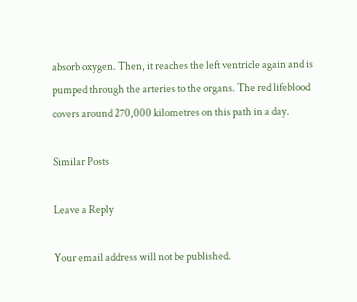absorb oxygen. Then, it reaches the left ventricle again and is pumped through the arteries to the organs. The red lifeblood covers around 270,000 kilometres on this path in a day.

Similar Posts

Leave a Reply

Your email address will not be published.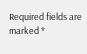Required fields are marked *